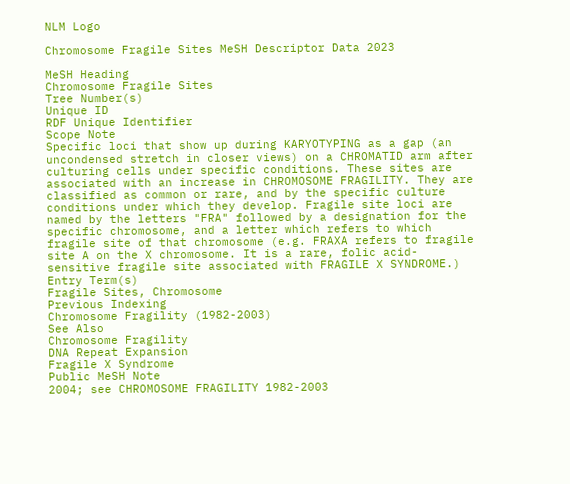NLM Logo

Chromosome Fragile Sites MeSH Descriptor Data 2023

MeSH Heading
Chromosome Fragile Sites
Tree Number(s)
Unique ID
RDF Unique Identifier
Scope Note
Specific loci that show up during KARYOTYPING as a gap (an uncondensed stretch in closer views) on a CHROMATID arm after culturing cells under specific conditions. These sites are associated with an increase in CHROMOSOME FRAGILITY. They are classified as common or rare, and by the specific culture conditions under which they develop. Fragile site loci are named by the letters "FRA" followed by a designation for the specific chromosome, and a letter which refers to which fragile site of that chromosome (e.g. FRAXA refers to fragile site A on the X chromosome. It is a rare, folic acid-sensitive fragile site associated with FRAGILE X SYNDROME.)
Entry Term(s)
Fragile Sites, Chromosome
Previous Indexing
Chromosome Fragility (1982-2003)
See Also
Chromosome Fragility
DNA Repeat Expansion
Fragile X Syndrome
Public MeSH Note
2004; see CHROMOSOME FRAGILITY 1982-2003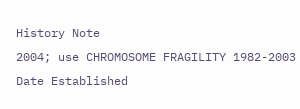History Note
2004; use CHROMOSOME FRAGILITY 1982-2003
Date Established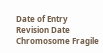Date of Entry
Revision Date
Chromosome Fragile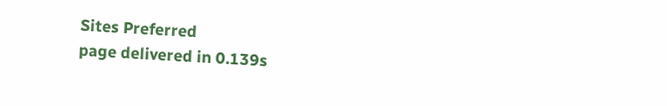Sites Preferred
page delivered in 0.139s